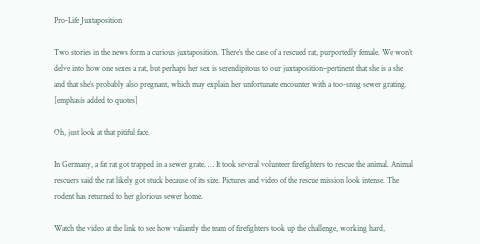Pro-Life Juxtaposition

Two stories in the news form a curious juxtaposition. There’s the case of a rescued rat, purportedly female. We won’t delve into how one sexes a rat, but perhaps her sex is serendipitous to our juxtaposition–pertinent that she is a she and that she’s probably also pregnant, which may explain her unfortunate encounter with a too-snug sewer grating. [emphasis added to quotes]

Oh, just look at that pitiful face.

In Germany, a fat rat got trapped in a sewer grate. … It took several volunteer firefighters to rescue the animal. Animal rescuers said the rat likely got stuck because of its size. Pictures and video of the rescue mission look intense. The rodent has returned to her glorious sewer home.

Watch the video at the link to see how valiantly the team of firefighters took up the challenge, working hard,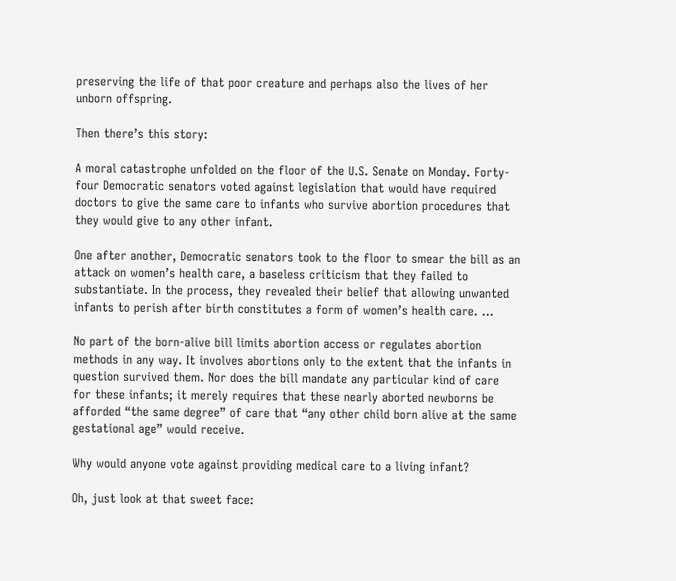preserving the life of that poor creature and perhaps also the lives of her unborn offspring.

Then there’s this story:

A moral catastrophe unfolded on the floor of the U.S. Senate on Monday. Forty-four Democratic senators voted against legislation that would have required doctors to give the same care to infants who survive abortion procedures that they would give to any other infant.

One after another, Democratic senators took to the floor to smear the bill as an attack on women’s health care, a baseless criticism that they failed to substantiate. In the process, they revealed their belief that allowing unwanted infants to perish after birth constitutes a form of women’s health care. …

No part of the born-alive bill limits abortion access or regulates abortion methods in any way. It involves abortions only to the extent that the infants in question survived them. Nor does the bill mandate any particular kind of care for these infants; it merely requires that these nearly aborted newborns be afforded “the same degree” of care that “any other child born alive at the same gestational age” would receive.

Why would anyone vote against providing medical care to a living infant?

Oh, just look at that sweet face: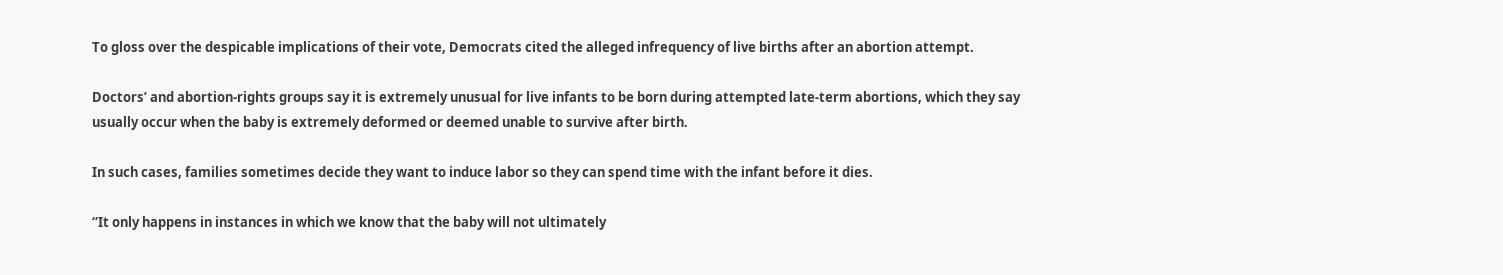To gloss over the despicable implications of their vote, Democrats cited the alleged infrequency of live births after an abortion attempt.

Doctors’ and abortion-rights groups say it is extremely unusual for live infants to be born during attempted late-term abortions, which they say usually occur when the baby is extremely deformed or deemed unable to survive after birth.

In such cases, families sometimes decide they want to induce labor so they can spend time with the infant before it dies.

“It only happens in instances in which we know that the baby will not ultimately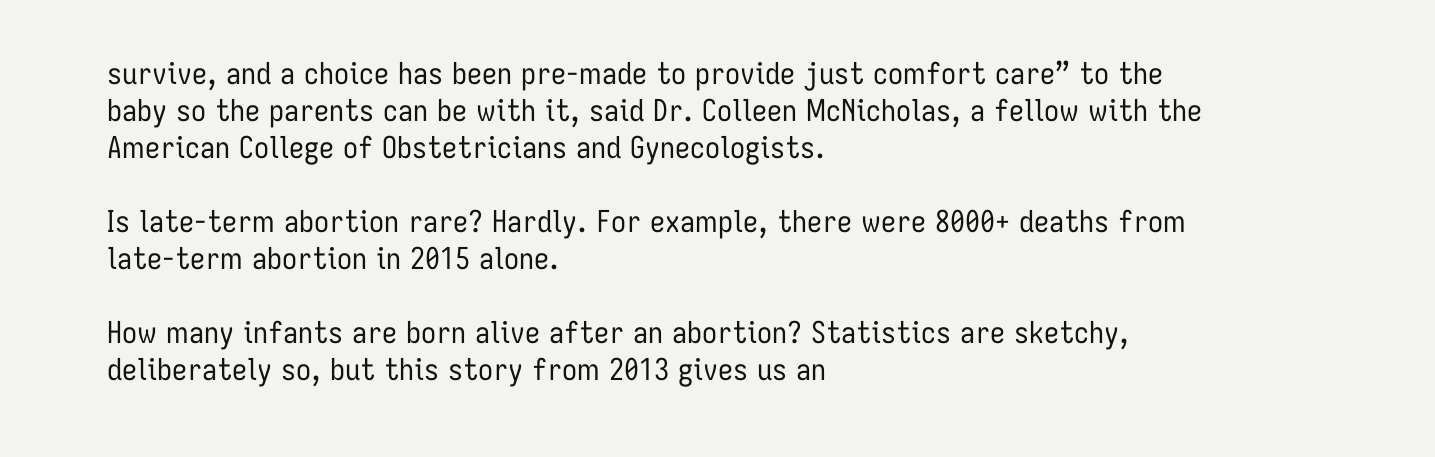survive, and a choice has been pre-made to provide just comfort care” to the baby so the parents can be with it, said Dr. Colleen McNicholas, a fellow with the American College of Obstetricians and Gynecologists.

Is late-term abortion rare? Hardly. For example, there were 8000+ deaths from late-term abortion in 2015 alone.

How many infants are born alive after an abortion? Statistics are sketchy, deliberately so, but this story from 2013 gives us an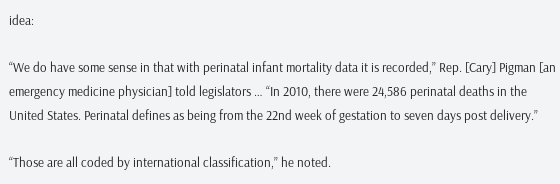idea:

“We do have some sense in that with perinatal infant mortality data it is recorded,” Rep. [Cary] Pigman [an emergency medicine physician] told legislators … “In 2010, there were 24,586 perinatal deaths in the United States. Perinatal defines as being from the 22nd week of gestation to seven days post delivery.”

“Those are all coded by international classification,” he noted.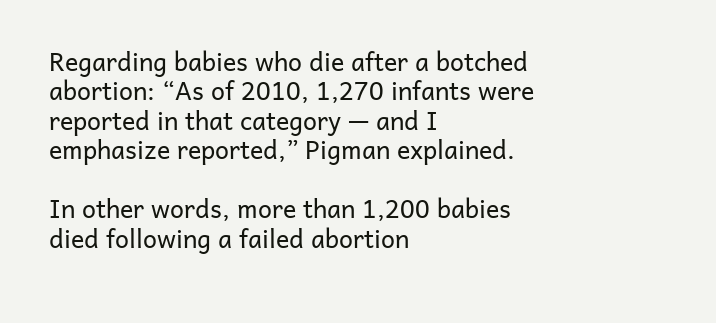Regarding babies who die after a botched abortion: “As of 2010, 1,270 infants were reported in that category — and I emphasize reported,” Pigman explained.

In other words, more than 1,200 babies died following a failed abortion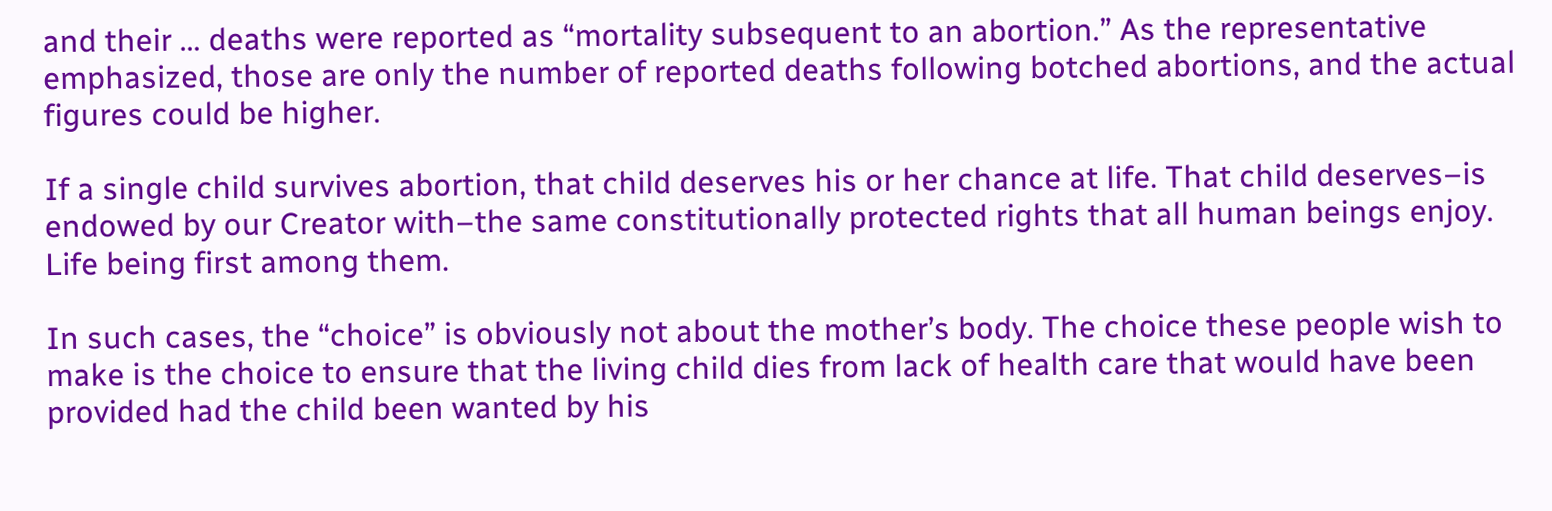and their … deaths were reported as “mortality subsequent to an abortion.” As the representative emphasized, those are only the number of reported deaths following botched abortions, and the actual figures could be higher.

If a single child survives abortion, that child deserves his or her chance at life. That child deserves–is endowed by our Creator with–the same constitutionally protected rights that all human beings enjoy. Life being first among them.

In such cases, the “choice” is obviously not about the mother’s body. The choice these people wish to make is the choice to ensure that the living child dies from lack of health care that would have been provided had the child been wanted by his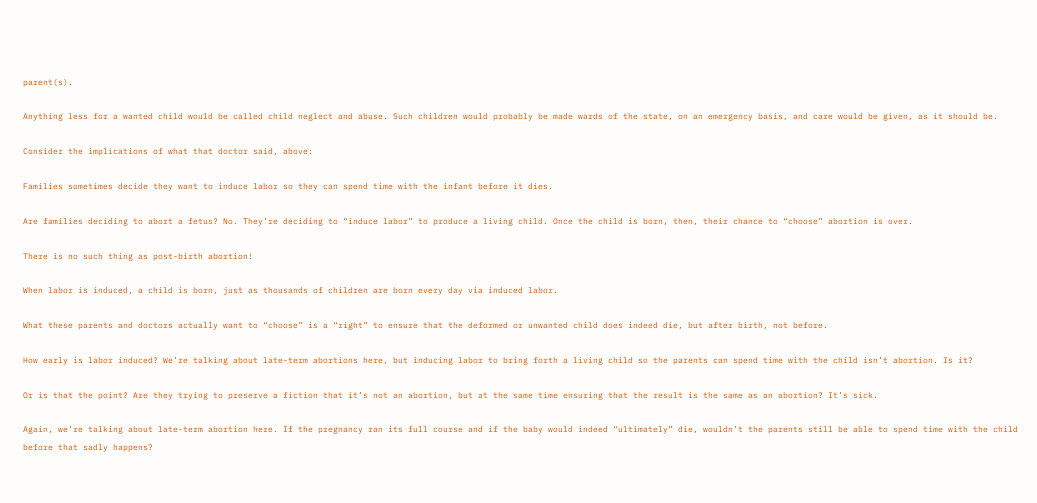parent(s).

Anything less for a wanted child would be called child neglect and abuse. Such children would probably be made wards of the state, on an emergency basis, and care would be given, as it should be.

Consider the implications of what that doctor said, above:

Families sometimes decide they want to induce labor so they can spend time with the infant before it dies.

Are families deciding to abort a fetus? No. They’re deciding to “induce labor” to produce a living child. Once the child is born, then, their chance to “choose” abortion is over.

There is no such thing as post-birth abortion!

When labor is induced, a child is born, just as thousands of children are born every day via induced labor.

What these parents and doctors actually want to “choose” is a “right” to ensure that the deformed or unwanted child does indeed die, but after birth, not before.

How early is labor induced? We’re talking about late-term abortions here, but inducing labor to bring forth a living child so the parents can spend time with the child isn’t abortion. Is it?

Or is that the point? Are they trying to preserve a fiction that it’s not an abortion, but at the same time ensuring that the result is the same as an abortion? It’s sick.

Again, we’re talking about late-term abortion here. If the pregnancy ran its full course and if the baby would indeed “ultimately” die, wouldn’t the parents still be able to spend time with the child before that sadly happens?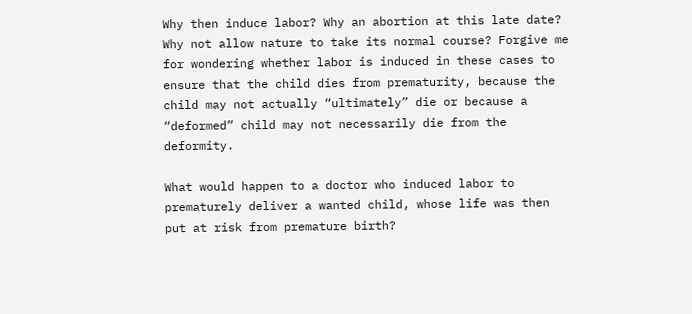Why then induce labor? Why an abortion at this late date? Why not allow nature to take its normal course? Forgive me for wondering whether labor is induced in these cases to ensure that the child dies from prematurity, because the child may not actually “ultimately” die or because a “deformed” child may not necessarily die from the deformity.

What would happen to a doctor who induced labor to prematurely deliver a wanted child, whose life was then put at risk from premature birth?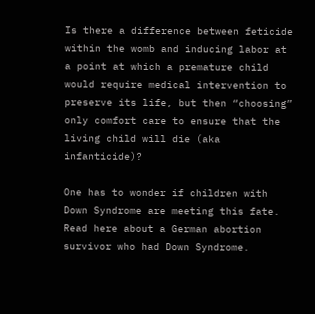Is there a difference between feticide within the womb and inducing labor at a point at which a premature child would require medical intervention to preserve its life, but then “choosing” only comfort care to ensure that the living child will die (aka infanticide)?

One has to wonder if children with Down Syndrome are meeting this fate. Read here about a German abortion survivor who had Down Syndrome.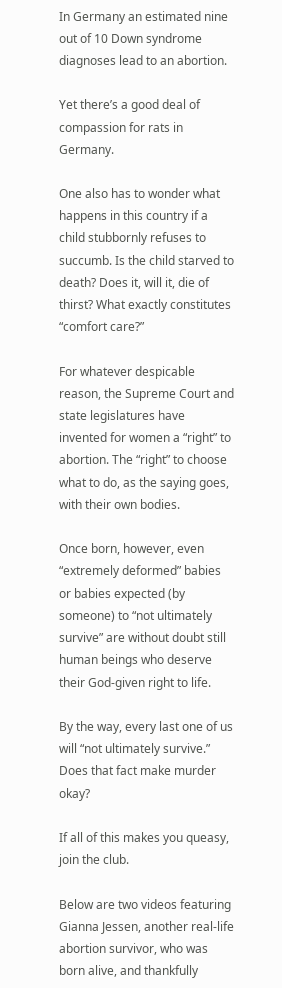In Germany an estimated nine out of 10 Down syndrome diagnoses lead to an abortion.

Yet there’s a good deal of compassion for rats in Germany.

One also has to wonder what happens in this country if a child stubbornly refuses to succumb. Is the child starved to death? Does it, will it, die of thirst? What exactly constitutes “comfort care?”

For whatever despicable reason, the Supreme Court and state legislatures have invented for women a “right” to abortion. The “right” to choose what to do, as the saying goes, with their own bodies.

Once born, however, even “extremely deformed” babies or babies expected (by someone) to “not ultimately survive” are without doubt still human beings who deserve their God-given right to life.

By the way, every last one of us will “not ultimately survive.” Does that fact make murder okay?

If all of this makes you queasy, join the club.

Below are two videos featuring Gianna Jessen, another real-life abortion survivor, who was born alive, and thankfully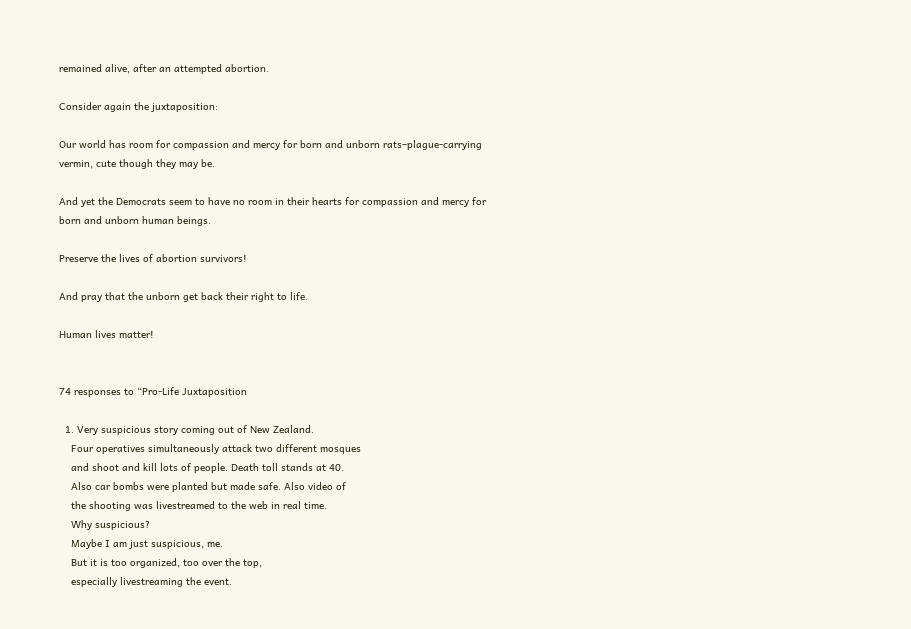remained alive, after an attempted abortion.

Consider again the juxtaposition:

Our world has room for compassion and mercy for born and unborn rats–plague-carrying vermin, cute though they may be.

And yet the Democrats seem to have no room in their hearts for compassion and mercy for born and unborn human beings.

Preserve the lives of abortion survivors!

And pray that the unborn get back their right to life.

Human lives matter!


74 responses to “Pro-Life Juxtaposition

  1. Very suspicious story coming out of New Zealand.
    Four operatives simultaneously attack two different mosques
    and shoot and kill lots of people. Death toll stands at 40.
    Also car bombs were planted but made safe. Also video of
    the shooting was livestreamed to the web in real time.
    Why suspicious?
    Maybe I am just suspicious, me.
    But it is too organized, too over the top,
    especially livestreaming the event.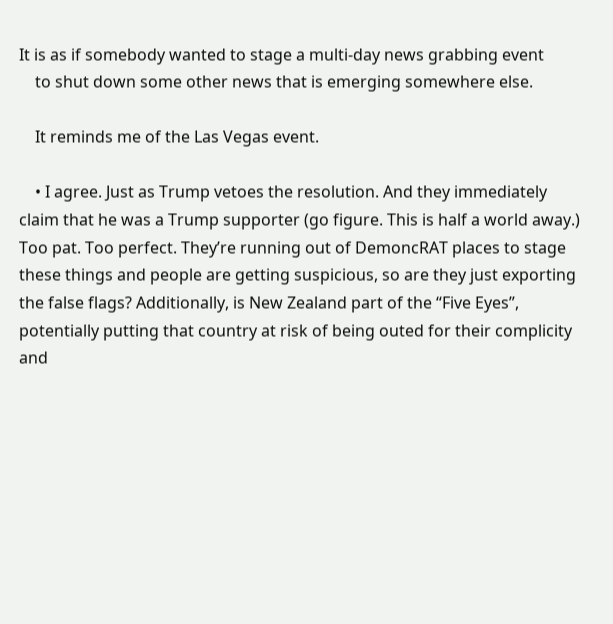It is as if somebody wanted to stage a multi-day news grabbing event
    to shut down some other news that is emerging somewhere else.

    It reminds me of the Las Vegas event.

    • I agree. Just as Trump vetoes the resolution. And they immediately claim that he was a Trump supporter (go figure. This is half a world away.) Too pat. Too perfect. They’re running out of DemoncRAT places to stage these things and people are getting suspicious, so are they just exporting the false flags? Additionally, is New Zealand part of the “Five Eyes”, potentially putting that country at risk of being outed for their complicity and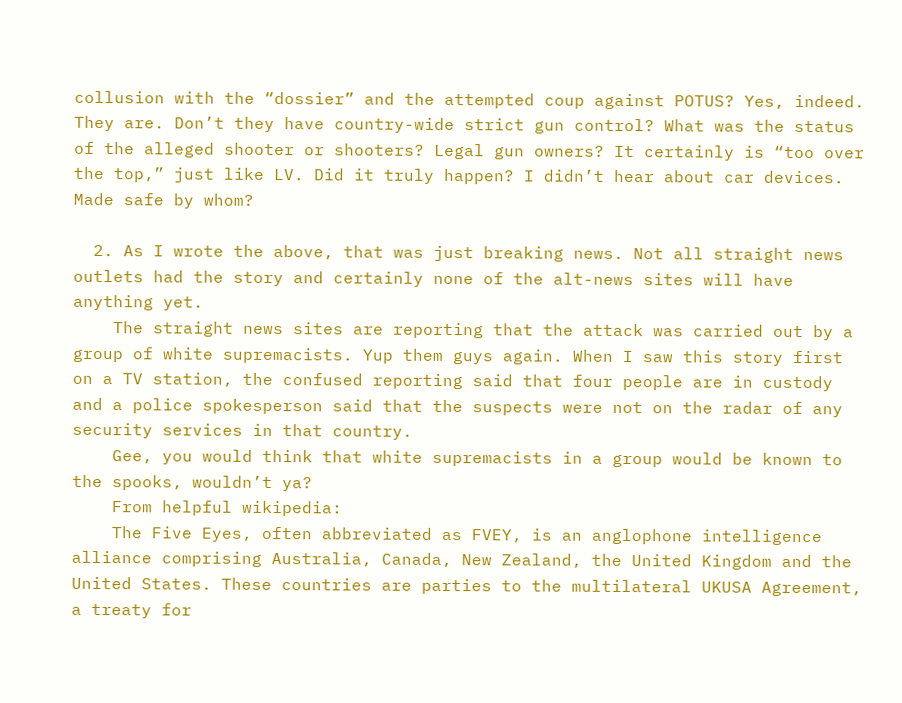collusion with the “dossier” and the attempted coup against POTUS? Yes, indeed. They are. Don’t they have country-wide strict gun control? What was the status of the alleged shooter or shooters? Legal gun owners? It certainly is “too over the top,” just like LV. Did it truly happen? I didn’t hear about car devices. Made safe by whom?

  2. As I wrote the above, that was just breaking news. Not all straight news outlets had the story and certainly none of the alt-news sites will have anything yet.
    The straight news sites are reporting that the attack was carried out by a group of white supremacists. Yup them guys again. When I saw this story first on a TV station, the confused reporting said that four people are in custody and a police spokesperson said that the suspects were not on the radar of any security services in that country.
    Gee, you would think that white supremacists in a group would be known to the spooks, wouldn’t ya?
    From helpful wikipedia:
    The Five Eyes, often abbreviated as FVEY, is an anglophone intelligence alliance comprising Australia, Canada, New Zealand, the United Kingdom and the United States. These countries are parties to the multilateral UKUSA Agreement, a treaty for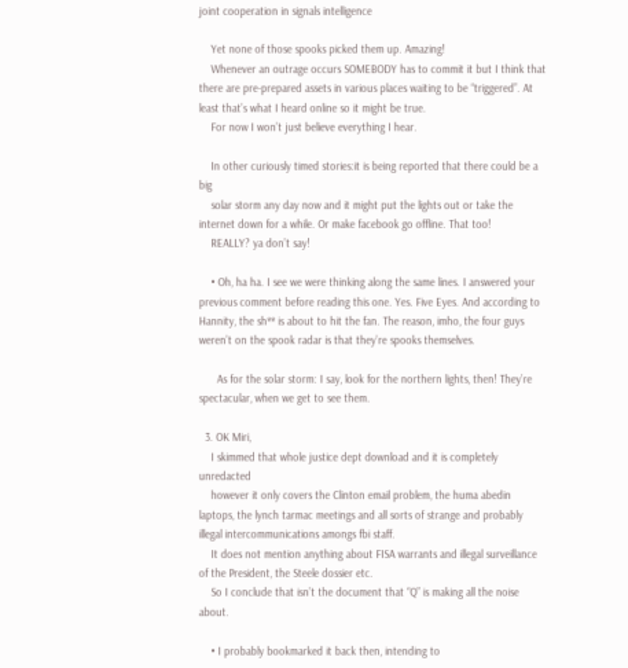joint cooperation in signals intelligence

    Yet none of those spooks picked them up. Amazing!
    Whenever an outrage occurs SOMEBODY has to commit it but I think that there are pre-prepared assets in various places waiting to be “triggered”. At least that’s what I heard online so it might be true.
    For now I won’t just believe everything I hear.

    In other curiously timed stories:it is being reported that there could be a big
    solar storm any day now and it might put the lights out or take the internet down for a while. Or make facebook go offline. That too!
    REALLY? ya don’t say!

    • Oh, ha ha. I see we were thinking along the same lines. I answered your previous comment before reading this one. Yes. Five Eyes. And according to Hannity, the sh** is about to hit the fan. The reason, imho, the four guys weren’t on the spook radar is that they’re spooks themselves.

      As for the solar storm: I say, look for the northern lights, then! They’re spectacular, when we get to see them.

  3. OK Miri,
    I skimmed that whole justice dept download and it is completely unredacted
    however it only covers the Clinton email problem, the huma abedin laptops, the lynch tarmac meetings and all sorts of strange and probably illegal intercommunications amongs fbi staff.
    It does not mention anything about FISA warrants and illegal surveillance of the President, the Steele dossier etc.
    So I conclude that isn’t the document that “Q” is making all the noise about.

    • I probably bookmarked it back then, intending to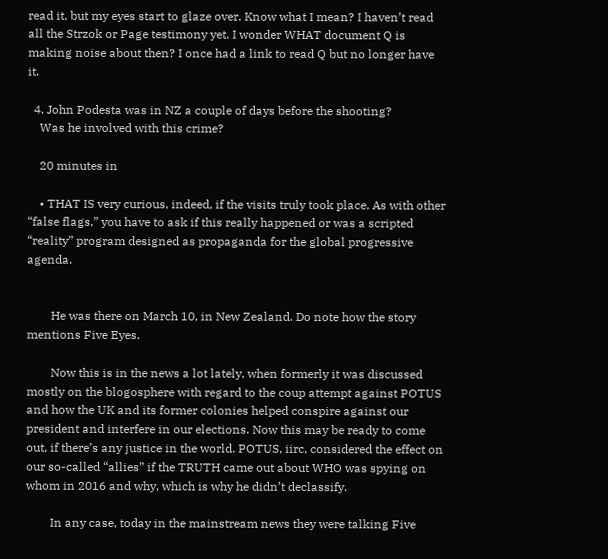read it, but my eyes start to glaze over. Know what I mean? I haven’t read all the Strzok or Page testimony yet. I wonder WHAT document Q is making noise about then? I once had a link to read Q but no longer have it.

  4. John Podesta was in NZ a couple of days before the shooting?
    Was he involved with this crime?

    20 minutes in

    • THAT IS very curious, indeed, if the visits truly took place. As with other “false flags,” you have to ask if this really happened or was a scripted “reality” program designed as propaganda for the global progressive agenda.


        He was there on March 10, in New Zealand. Do note how the story mentions Five Eyes.

        Now this is in the news a lot lately, when formerly it was discussed mostly on the blogosphere with regard to the coup attempt against POTUS and how the UK and its former colonies helped conspire against our president and interfere in our elections. Now this may be ready to come out, if there’s any justice in the world. POTUS, iirc, considered the effect on our so-called “allies” if the TRUTH came out about WHO was spying on whom in 2016 and why, which is why he didn’t declassify.

        In any case, today in the mainstream news they were talking Five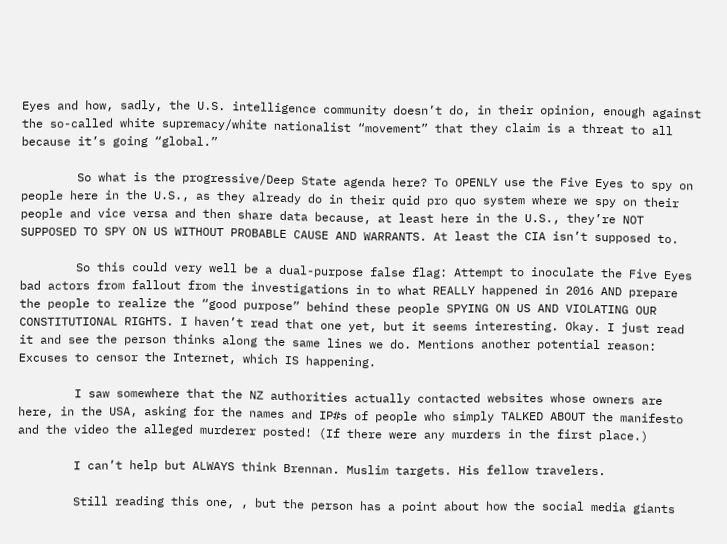Eyes and how, sadly, the U.S. intelligence community doesn’t do, in their opinion, enough against the so-called white supremacy/white nationalist “movement” that they claim is a threat to all because it’s going “global.”

        So what is the progressive/Deep State agenda here? To OPENLY use the Five Eyes to spy on people here in the U.S., as they already do in their quid pro quo system where we spy on their people and vice versa and then share data because, at least here in the U.S., they’re NOT SUPPOSED TO SPY ON US WITHOUT PROBABLE CAUSE AND WARRANTS. At least the CIA isn’t supposed to.

        So this could very well be a dual-purpose false flag: Attempt to inoculate the Five Eyes bad actors from fallout from the investigations in to what REALLY happened in 2016 AND prepare the people to realize the “good purpose” behind these people SPYING ON US AND VIOLATING OUR CONSTITUTIONAL RIGHTS. I haven’t read that one yet, but it seems interesting. Okay. I just read it and see the person thinks along the same lines we do. Mentions another potential reason: Excuses to censor the Internet, which IS happening.

        I saw somewhere that the NZ authorities actually contacted websites whose owners are here, in the USA, asking for the names and IP#s of people who simply TALKED ABOUT the manifesto and the video the alleged murderer posted! (If there were any murders in the first place.)

        I can’t help but ALWAYS think Brennan. Muslim targets. His fellow travelers.

        Still reading this one, , but the person has a point about how the social media giants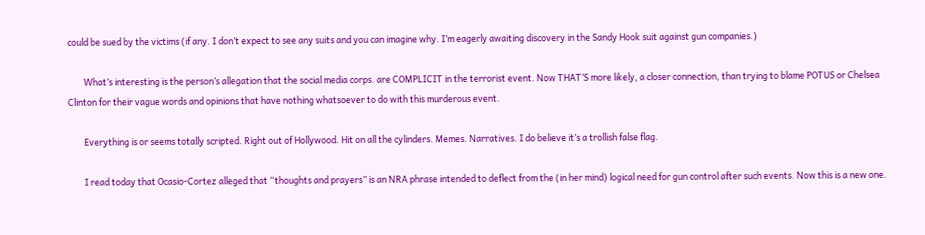could be sued by the victims (if any. I don’t expect to see any suits and you can imagine why. I’m eagerly awaiting discovery in the Sandy Hook suit against gun companies.)

        What’s interesting is the person’s allegation that the social media corps. are COMPLICIT in the terrorist event. Now THAT’S more likely, a closer connection, than trying to blame POTUS or Chelsea Clinton for their vague words and opinions that have nothing whatsoever to do with this murderous event.

        Everything is or seems totally scripted. Right out of Hollywood. Hit on all the cylinders. Memes. Narratives. I do believe it’s a trollish false flag.

        I read today that Ocasio-Cortez alleged that “thoughts and prayers” is an NRA phrase intended to deflect from the (in her mind) logical need for gun control after such events. Now this is a new one.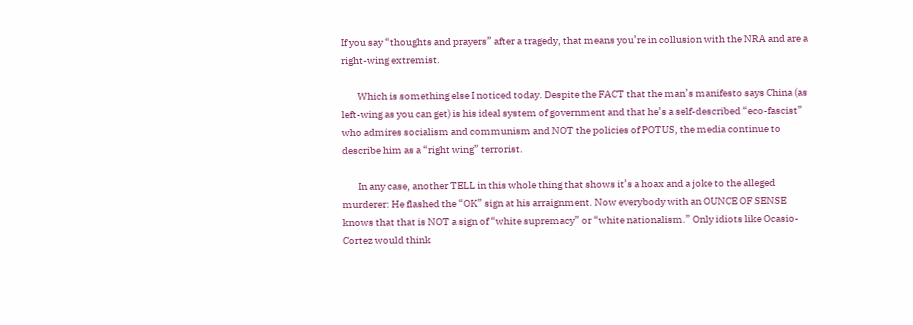If you say “thoughts and prayers” after a tragedy, that means you’re in collusion with the NRA and are a right-wing extremist.

        Which is something else I noticed today. Despite the FACT that the man’s manifesto says China (as left-wing as you can get) is his ideal system of government and that he’s a self-described “eco-fascist” who admires socialism and communism and NOT the policies of POTUS, the media continue to describe him as a “right wing” terrorist.

        In any case, another TELL in this whole thing that shows it’s a hoax and a joke to the alleged murderer: He flashed the “OK” sign at his arraignment. Now everybody with an OUNCE OF SENSE knows that that is NOT a sign of “white supremacy” or “white nationalism.” Only idiots like Ocasio-Cortez would think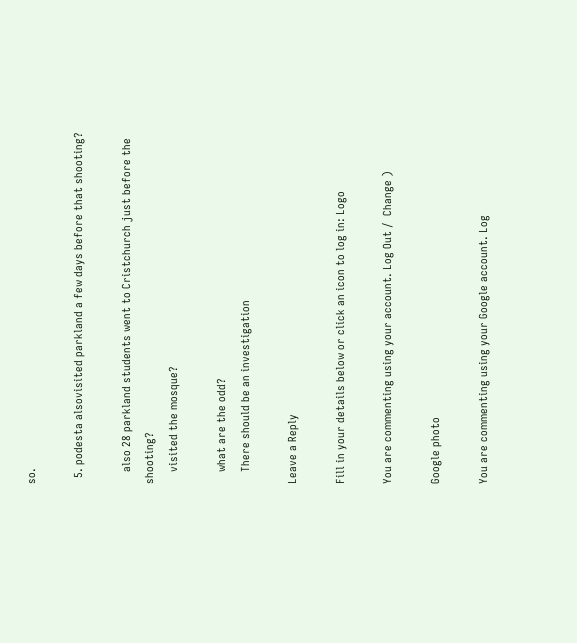so.

  5. podesta alsovisited parkland a few days before that shooting?

    also 28 parkland students went to Cristchurch just before the shooting?
    visited the mosque?

    what are the odd?
    There should be an investigation

Leave a Reply

Fill in your details below or click an icon to log in: Logo

You are commenting using your account. Log Out /  Change )

Google photo

You are commenting using your Google account. Log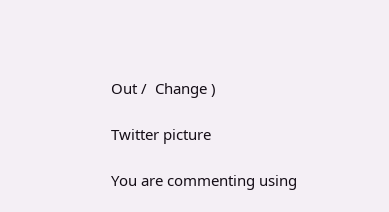Out /  Change )

Twitter picture

You are commenting using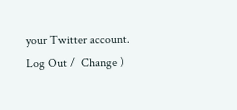your Twitter account. Log Out /  Change )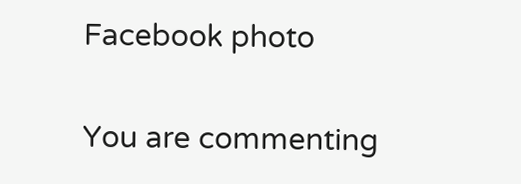Facebook photo

You are commenting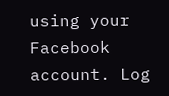using your Facebook account. Log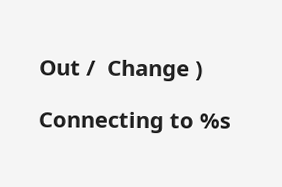Out /  Change )

Connecting to %s